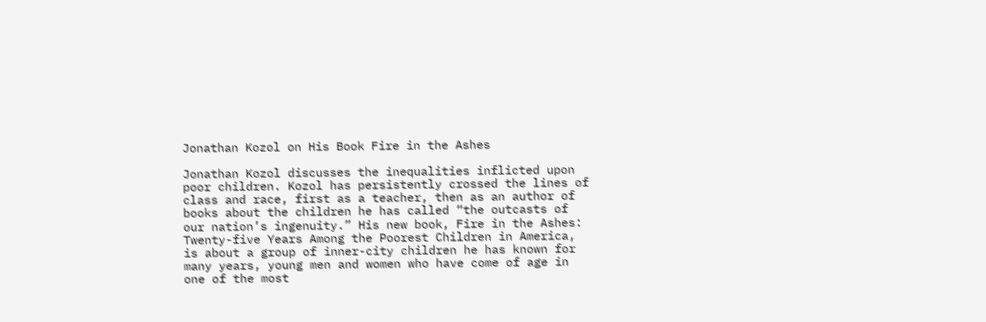Jonathan Kozol on His Book Fire in the Ashes

Jonathan Kozol discusses the inequalities inflicted upon poor children. Kozol has persistently crossed the lines of class and race, first as a teacher, then as an author of books about the children he has called “the outcasts of our nation’s ingenuity.” His new book, Fire in the Ashes: Twenty-five Years Among the Poorest Children in America, is about a group of inner-city children he has known for many years, young men and women who have come of age in one of the most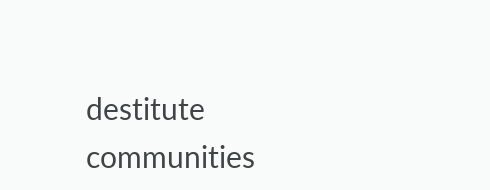destitute communities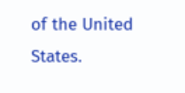of the United States.